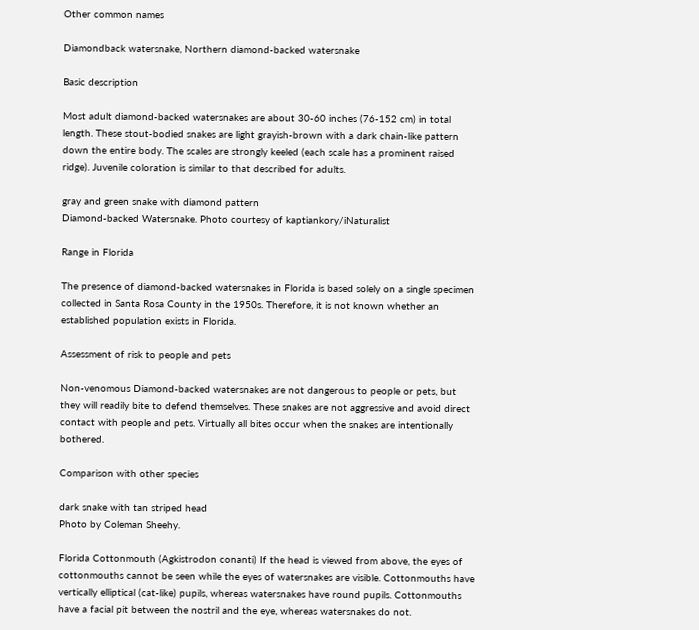Other common names

Diamondback watersnake, Northern diamond-backed watersnake

Basic description

Most adult diamond-backed watersnakes are about 30-60 inches (76-152 cm) in total length. These stout-bodied snakes are light grayish-brown with a dark chain-like pattern down the entire body. The scales are strongly keeled (each scale has a prominent raised ridge). Juvenile coloration is similar to that described for adults.

gray and green snake with diamond pattern
Diamond-backed Watersnake. Photo courtesy of kaptiankory/iNaturalist

Range in Florida

The presence of diamond-backed watersnakes in Florida is based solely on a single specimen collected in Santa Rosa County in the 1950s. Therefore, it is not known whether an established population exists in Florida.

Assessment of risk to people and pets

Non-venomous Diamond-backed watersnakes are not dangerous to people or pets, but they will readily bite to defend themselves. These snakes are not aggressive and avoid direct contact with people and pets. Virtually all bites occur when the snakes are intentionally bothered.

Comparison with other species

dark snake with tan striped head
Photo by Coleman Sheehy.

Florida Cottonmouth (Agkistrodon conanti) If the head is viewed from above, the eyes of cottonmouths cannot be seen while the eyes of watersnakes are visible. Cottonmouths have vertically elliptical (cat-like) pupils, whereas watersnakes have round pupils. Cottonmouths have a facial pit between the nostril and the eye, whereas watersnakes do not.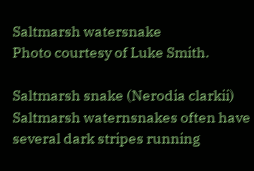Saltmarsh watersnake
Photo courtesy of Luke Smith.

Saltmarsh snake (Nerodia clarkii) Saltmarsh waternsnakes often have several dark stripes running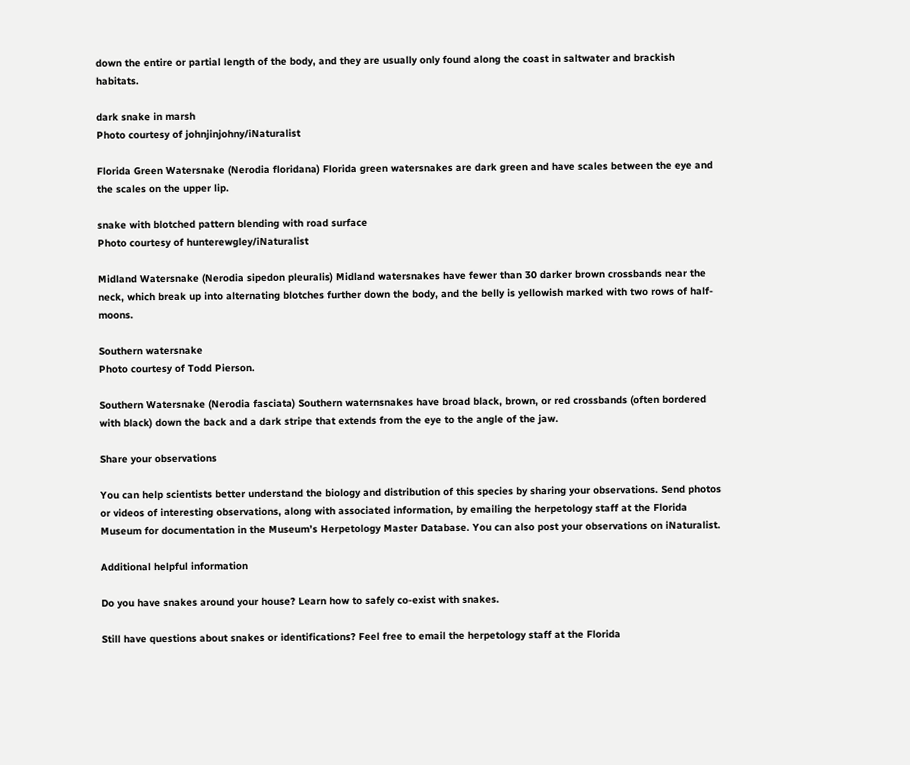down the entire or partial length of the body, and they are usually only found along the coast in saltwater and brackish habitats.

dark snake in marsh
Photo courtesy of johnjinjohny/iNaturalist

Florida Green Watersnake (Nerodia floridana) Florida green watersnakes are dark green and have scales between the eye and the scales on the upper lip.

snake with blotched pattern blending with road surface
Photo courtesy of hunterewgley/iNaturalist

Midland Watersnake (Nerodia sipedon pleuralis) Midland watersnakes have fewer than 30 darker brown crossbands near the neck, which break up into alternating blotches further down the body, and the belly is yellowish marked with two rows of half-moons.

Southern watersnake
Photo courtesy of Todd Pierson.

Southern Watersnake (Nerodia fasciata) Southern waternsnakes have broad black, brown, or red crossbands (often bordered with black) down the back and a dark stripe that extends from the eye to the angle of the jaw.

Share your observations

You can help scientists better understand the biology and distribution of this species by sharing your observations. Send photos or videos of interesting observations, along with associated information, by emailing the herpetology staff at the Florida Museum for documentation in the Museum’s Herpetology Master Database. You can also post your observations on iNaturalist.

Additional helpful information

Do you have snakes around your house? Learn how to safely co-exist with snakes.

Still have questions about snakes or identifications? Feel free to email the herpetology staff at the Florida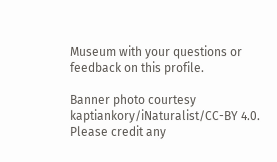Museum with your questions or feedback on this profile.

Banner photo courtesy kaptiankory/iNaturalist/CC-BY 4.0. Please credit any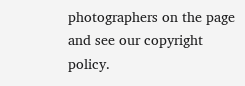photographers on the page and see our copyright policy.